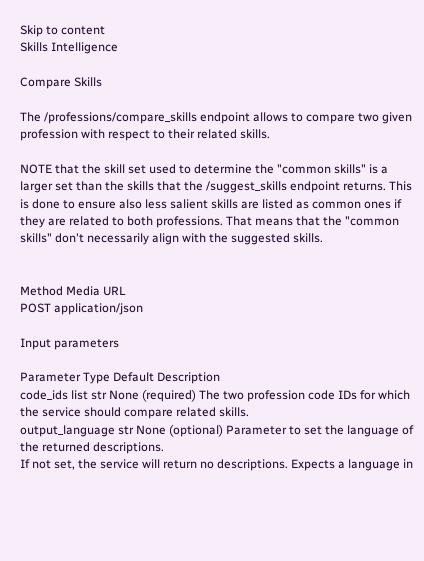Skip to content
Skills Intelligence

Compare Skills

The /professions/compare_skills endpoint allows to compare two given profession with respect to their related skills.

NOTE that the skill set used to determine the "common skills" is a larger set than the skills that the /suggest_skills endpoint returns. This is done to ensure also less salient skills are listed as common ones if they are related to both professions. That means that the "common skills" don't necessarily align with the suggested skills.


Method Media URL
POST application/json

Input parameters

Parameter Type Default Description
code_ids list str None (required) The two profession code IDs for which the service should compare related skills.
output_language str None (optional) Parameter to set the language of the returned descriptions.
If not set, the service will return no descriptions. Expects a language in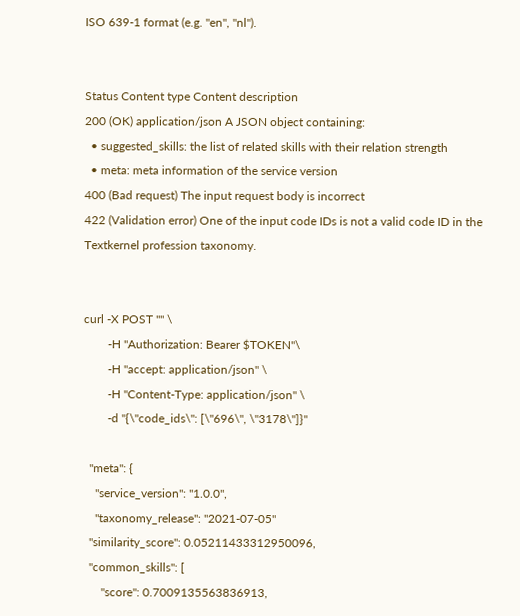ISO 639-1 format (e.g. "en", "nl").


Status Content type Content description
200 (OK) application/json A JSON object containing:
  • suggested_skills: the list of related skills with their relation strength
  • meta: meta information of the service version
400 (Bad request) The input request body is incorrect
422 (Validation error) One of the input code IDs is not a valid code ID in the Textkernel profession taxonomy.


curl -X POST "" \
        -H "Authorization: Bearer $TOKEN"\
        -H "accept: application/json" \
        -H "Content-Type: application/json" \
        -d "{\"code_ids\": [\"696\", \"3178\"]}"

  "meta": {
    "service_version": "1.0.0",
    "taxonomy_release": "2021-07-05"
  "similarity_score": 0.05211433312950096,
  "common_skills": [
      "score": 0.7009135563836913,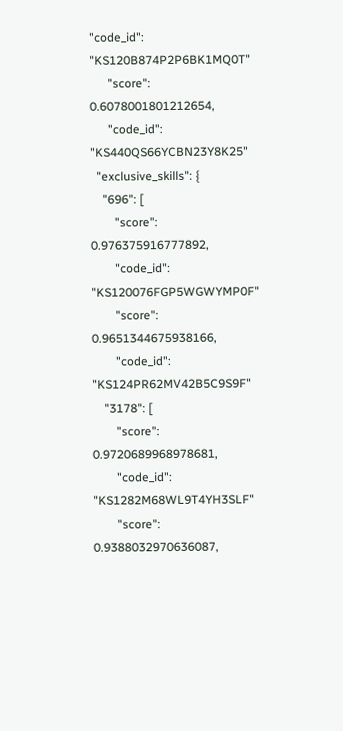"code_id": "KS120B874P2P6BK1MQ0T"
      "score": 0.6078001801212654,
      "code_id": "KS440QS66YCBN23Y8K25"
  "exclusive_skills": {
    "696": [
        "score": 0.976375916777892,
        "code_id": "KS120076FGP5WGWYMP0F"
        "score": 0.9651344675938166,
        "code_id": "KS124PR62MV42B5C9S9F"
    "3178": [
        "score": 0.9720689968978681,
        "code_id": "KS1282M68WL9T4YH3SLF"
        "score": 0.9388032970636087,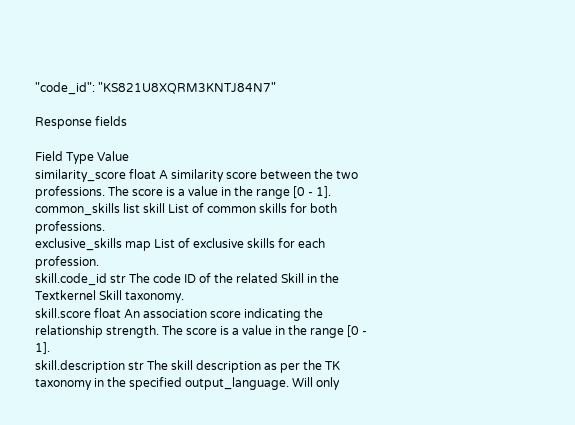"code_id": "KS821U8XQRM3KNTJ84N7"

Response fields

Field Type Value
similarity_score float A similarity score between the two professions. The score is a value in the range [0 - 1].
common_skills list skill List of common skills for both professions.
exclusive_skills map List of exclusive skills for each profession.
skill.code_id str The code ID of the related Skill in the Textkernel Skill taxonomy.
skill.score float An association score indicating the relationship strength. The score is a value in the range [0 - 1].
skill.description str The skill description as per the TK taxonomy in the specified output_language. Will only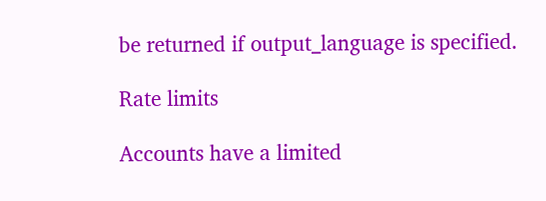be returned if output_language is specified.

Rate limits

Accounts have a limited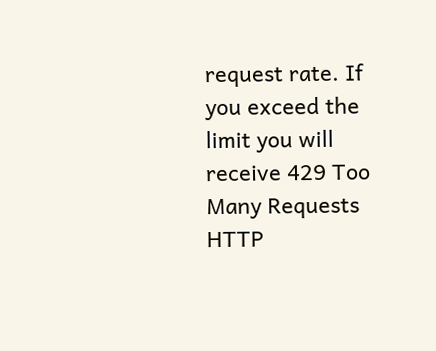request rate. If you exceed the limit you will receive 429 Too Many Requests HTTP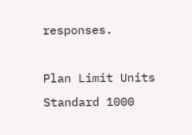responses.

Plan Limit Units
Standard 1000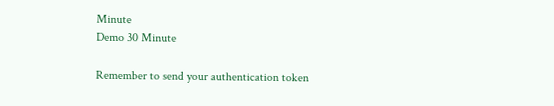Minute
Demo 30 Minute

Remember to send your authentication token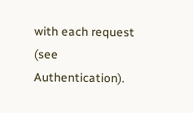with each request (see Authentication).